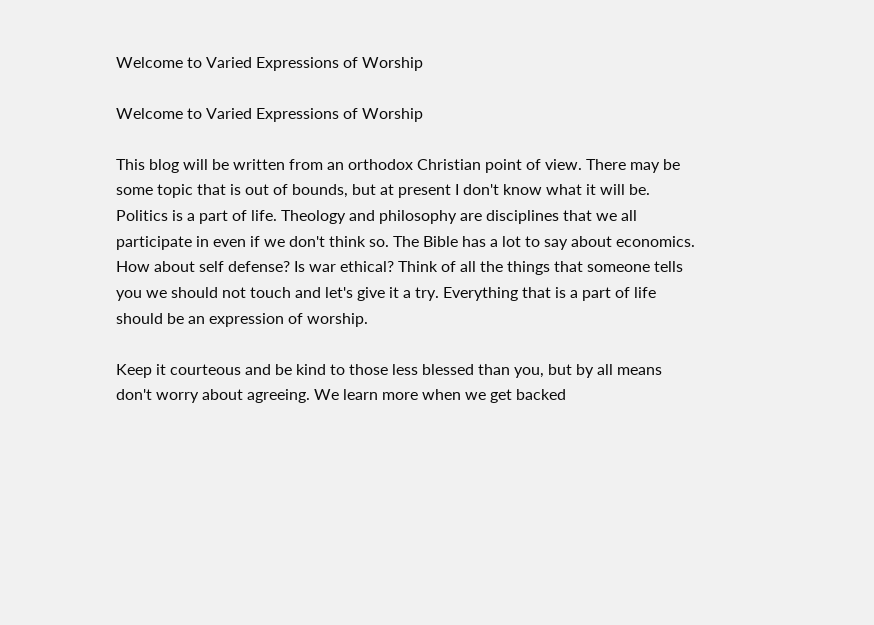Welcome to Varied Expressions of Worship

Welcome to Varied Expressions of Worship

This blog will be written from an orthodox Christian point of view. There may be some topic that is out of bounds, but at present I don't know what it will be. Politics is a part of life. Theology and philosophy are disciplines that we all participate in even if we don't think so. The Bible has a lot to say about economics. How about self defense? Is war ethical? Think of all the things that someone tells you we should not touch and let's give it a try. Everything that is a part of life should be an expression of worship.

Keep it courteous and be kind to those less blessed than you, but by all means don't worry about agreeing. We learn more when we get backed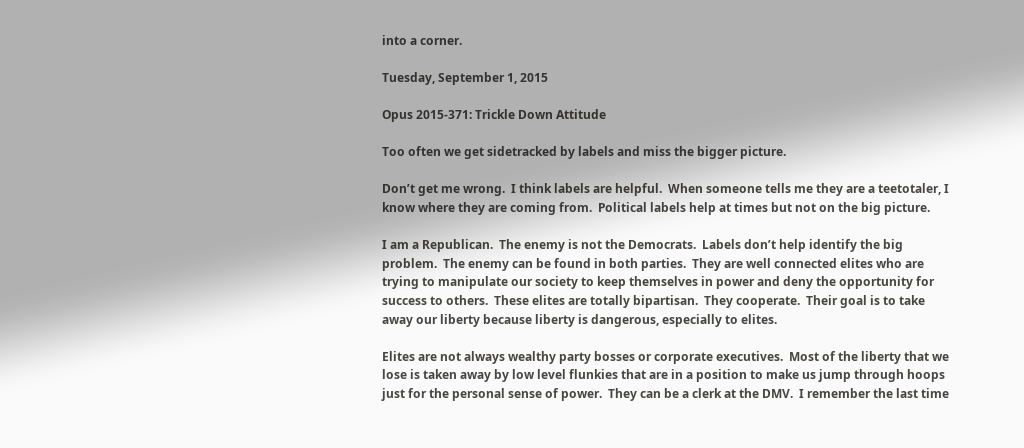into a corner.

Tuesday, September 1, 2015

Opus 2015-371: Trickle Down Attitude

Too often we get sidetracked by labels and miss the bigger picture.

Don’t get me wrong.  I think labels are helpful.  When someone tells me they are a teetotaler, I know where they are coming from.  Political labels help at times but not on the big picture.

I am a Republican.  The enemy is not the Democrats.  Labels don’t help identify the big problem.  The enemy can be found in both parties.  They are well connected elites who are trying to manipulate our society to keep themselves in power and deny the opportunity for success to others.  These elites are totally bipartisan.  They cooperate.  Their goal is to take away our liberty because liberty is dangerous, especially to elites.

Elites are not always wealthy party bosses or corporate executives.  Most of the liberty that we lose is taken away by low level flunkies that are in a position to make us jump through hoops just for the personal sense of power.  They can be a clerk at the DMV.  I remember the last time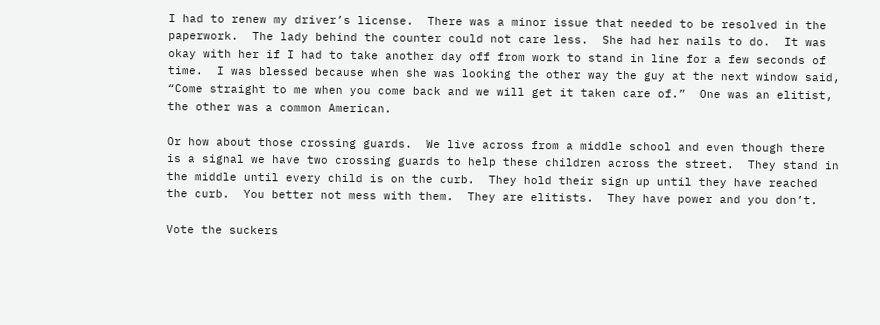I had to renew my driver’s license.  There was a minor issue that needed to be resolved in the paperwork.  The lady behind the counter could not care less.  She had her nails to do.  It was okay with her if I had to take another day off from work to stand in line for a few seconds of time.  I was blessed because when she was looking the other way the guy at the next window said, “Come straight to me when you come back and we will get it taken care of.”  One was an elitist, the other was a common American.

Or how about those crossing guards.  We live across from a middle school and even though there is a signal we have two crossing guards to help these children across the street.  They stand in the middle until every child is on the curb.  They hold their sign up until they have reached the curb.  You better not mess with them.  They are elitists.  They have power and you don’t.

Vote the suckers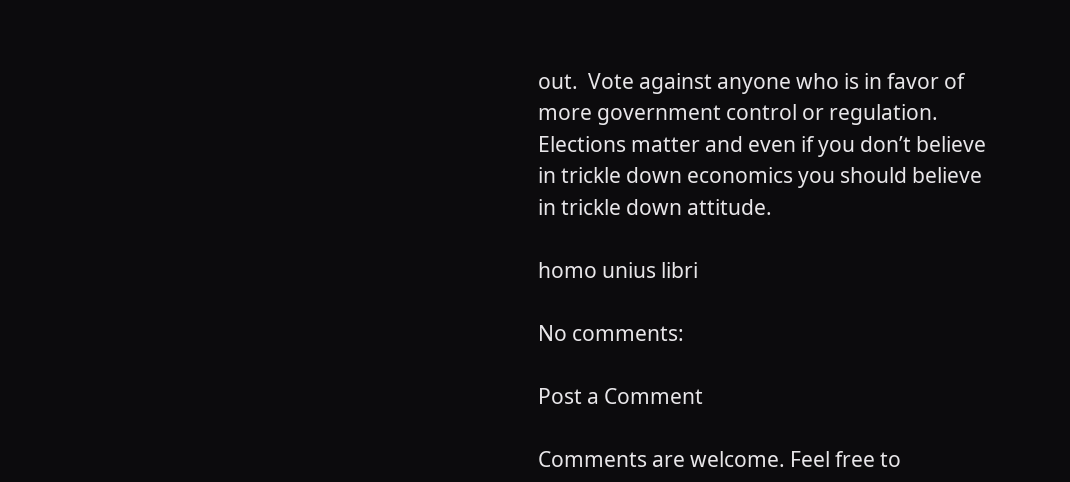out.  Vote against anyone who is in favor of more government control or regulation.  Elections matter and even if you don’t believe in trickle down economics you should believe in trickle down attitude.

homo unius libri

No comments:

Post a Comment

Comments are welcome. Feel free to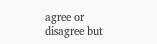agree or disagree but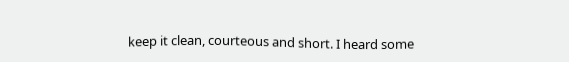keep it clean, courteous and short. I heard some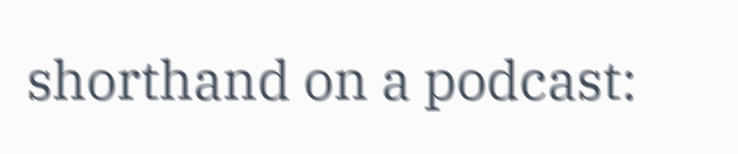shorthand on a podcast: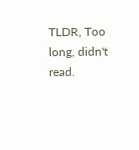TLDR, Too long, didn't read.